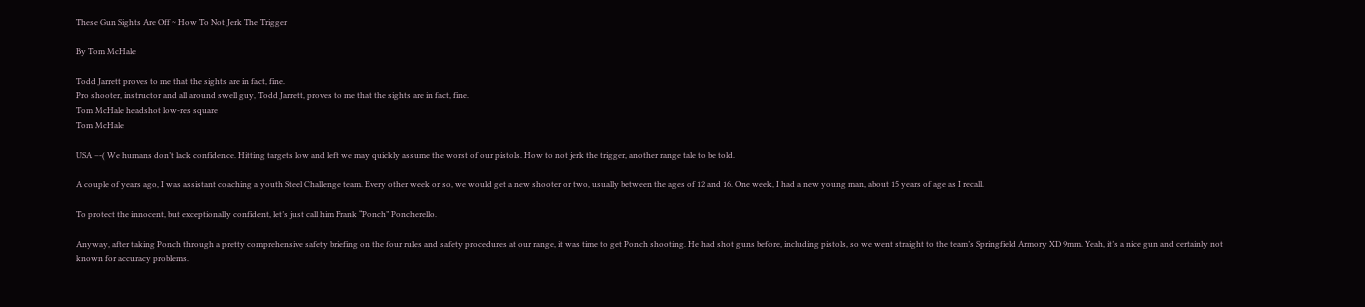These Gun Sights Are Off ~ How To Not Jerk The Trigger

By Tom McHale

Todd Jarrett proves to me that the sights are in fact, fine.
Pro shooter, instructor and all around swell guy, Todd Jarrett, proves to me that the sights are in fact, fine.
Tom McHale headshot low-res square
Tom McHale

USA –-( We humans don’t lack confidence. Hitting targets low and left we may quickly assume the worst of our pistols. How to not jerk the trigger, another range tale to be told.

A couple of years ago, I was assistant coaching a youth Steel Challenge team. Every other week or so, we would get a new shooter or two, usually between the ages of 12 and 16. One week, I had a new young man, about 15 years of age as I recall.

To protect the innocent, but exceptionally confident, let’s just call him Frank “Ponch” Poncherello.

Anyway, after taking Ponch through a pretty comprehensive safety briefing on the four rules and safety procedures at our range, it was time to get Ponch shooting. He had shot guns before, including pistols, so we went straight to the team’s Springfield Armory XD 9mm. Yeah, it’s a nice gun and certainly not known for accuracy problems.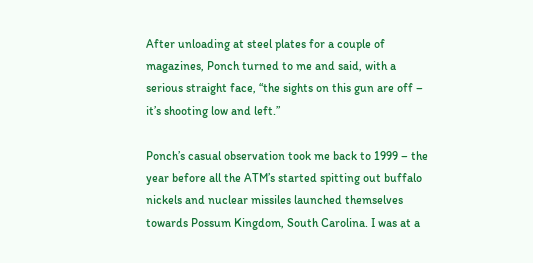After unloading at steel plates for a couple of magazines, Ponch turned to me and said, with a serious straight face, “the sights on this gun are off – it’s shooting low and left.”

Ponch’s casual observation took me back to 1999 – the year before all the ATM’s started spitting out buffalo nickels and nuclear missiles launched themselves towards Possum Kingdom, South Carolina. I was at a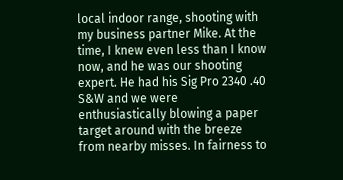local indoor range, shooting with my business partner Mike. At the time, I knew even less than I know now, and he was our shooting expert. He had his Sig Pro 2340 .40 S&W and we were enthusiastically blowing a paper target around with the breeze from nearby misses. In fairness to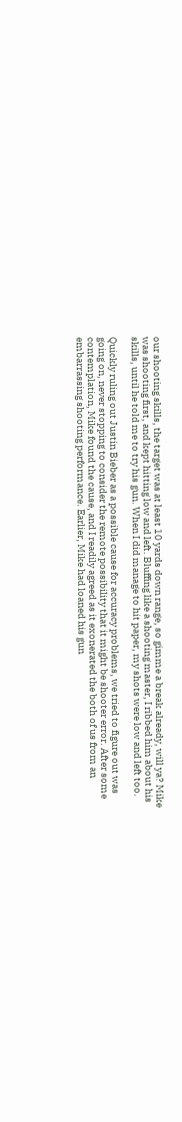our shooting skills, the target was at least 10 yards down range, so gimme a break already, will ya? Mike was shooting first, and kept hitting low and left. Bluffing like a shooting master, I ribbed him about his skills, until he told me to try his gun. When I did manage to hit paper, my shots were low and left too.

Quickly ruling out Justin Bieber as a possible cause for accuracy problems, we tried to figure out was going on, never stopping to consider the remote possibility that it might be shooter error. After some contemplation, Mike found the cause, and I readily agreed as it exonerated the both of us from an embarrassing shooting performance. Earlier, Mike had loaned his gun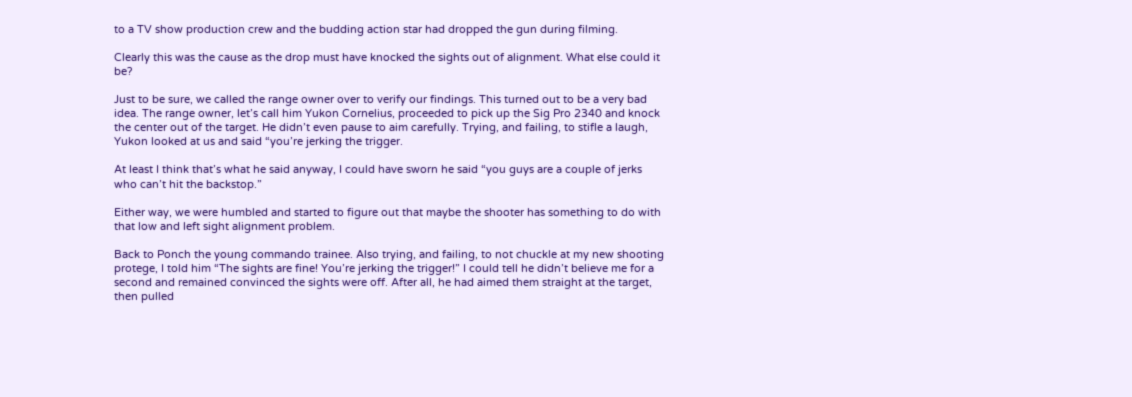to a TV show production crew and the budding action star had dropped the gun during filming.

Clearly this was the cause as the drop must have knocked the sights out of alignment. What else could it be?

Just to be sure, we called the range owner over to verify our findings. This turned out to be a very bad idea. The range owner, let’s call him Yukon Cornelius, proceeded to pick up the Sig Pro 2340 and knock the center out of the target. He didn’t even pause to aim carefully. Trying, and failing, to stifle a laugh, Yukon looked at us and said “you’re jerking the trigger.

At least I think that’s what he said anyway, I could have sworn he said “you guys are a couple of jerks who can’t hit the backstop.”

Either way, we were humbled and started to figure out that maybe the shooter has something to do with that low and left sight alignment problem.

Back to Ponch the young commando trainee. Also trying, and failing, to not chuckle at my new shooting protege, I told him “The sights are fine! You’re jerking the trigger!” I could tell he didn’t believe me for a second and remained convinced the sights were off. After all, he had aimed them straight at the target, then pulled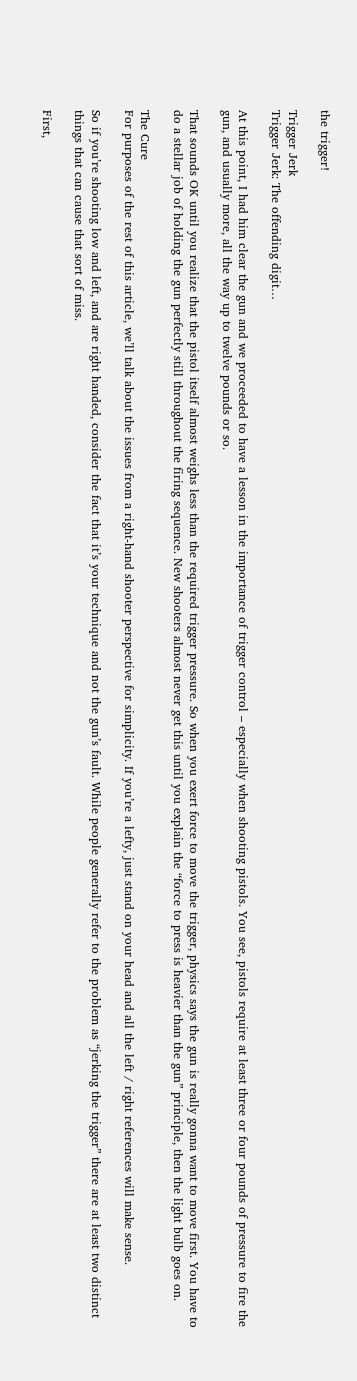the trigger!

Trigger Jerk
Trigger Jerk: The offending digit…

At this point, I had him clear the gun and we proceeded to have a lesson in the importance of trigger control – especially when shooting pistols. You see, pistols require at least three or four pounds of pressure to fire the gun, and usually more, all the way up to twelve pounds or so.

That sounds OK until you realize that the pistol itself almost weighs less than the required trigger pressure. So when you exert force to move the trigger, physics says the gun is really gonna want to move first. You have to do a stellar job of holding the gun perfectly still throughout the firing sequence. New shooters almost never get this until you explain the “force to press is heavier than the gun” principle, then the light bulb goes on.

The Cure
For purposes of the rest of this article, we’ll talk about the issues from a right-hand shooter perspective for simplicity. If you’re a lefty, just stand on your head and all the left / right references will make sense.

So if you’re shooting low and left, and are right handed, consider the fact that it’s your technique and not the gun’s fault. While people generally refer to the problem as “jerking the trigger” there are at least two distinct things that can cause that sort of miss.

First,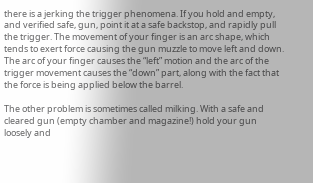there is a jerking the trigger phenomena. If you hold and empty, and verified safe, gun, point it at a safe backstop, and rapidly pull the trigger. The movement of your finger is an arc shape, which tends to exert force causing the gun muzzle to move left and down. The arc of your finger causes the “left” motion and the arc of the trigger movement causes the “down” part, along with the fact that the force is being applied below the barrel.

The other problem is sometimes called milking. With a safe and cleared gun (empty chamber and magazine!) hold your gun loosely and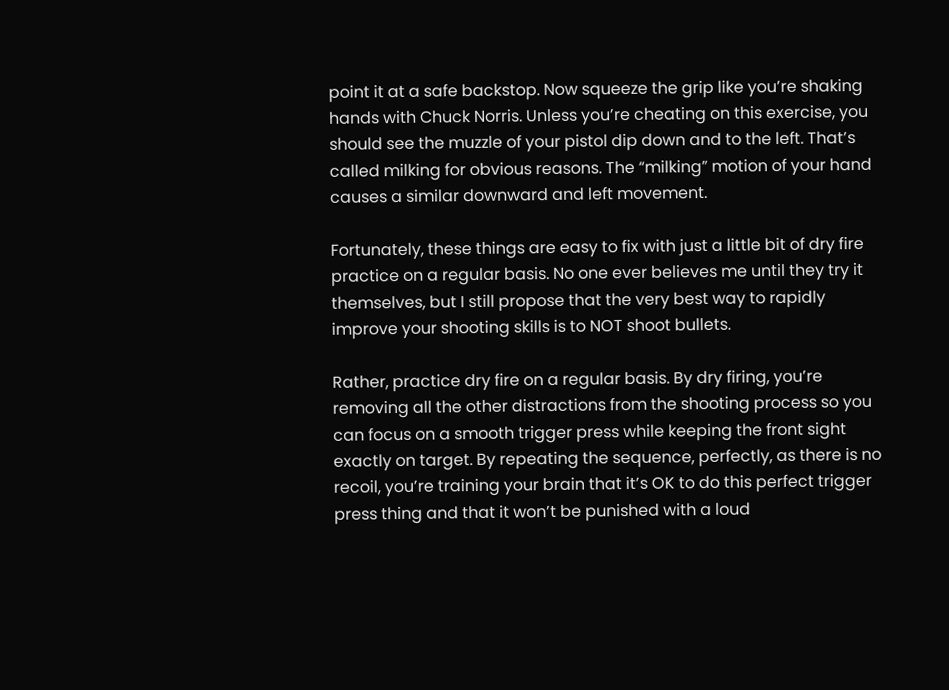point it at a safe backstop. Now squeeze the grip like you’re shaking hands with Chuck Norris. Unless you’re cheating on this exercise, you should see the muzzle of your pistol dip down and to the left. That’s called milking for obvious reasons. The “milking” motion of your hand causes a similar downward and left movement.

Fortunately, these things are easy to fix with just a little bit of dry fire practice on a regular basis. No one ever believes me until they try it themselves, but I still propose that the very best way to rapidly improve your shooting skills is to NOT shoot bullets.

Rather, practice dry fire on a regular basis. By dry firing, you’re removing all the other distractions from the shooting process so you can focus on a smooth trigger press while keeping the front sight exactly on target. By repeating the sequence, perfectly, as there is no recoil, you’re training your brain that it’s OK to do this perfect trigger press thing and that it won’t be punished with a loud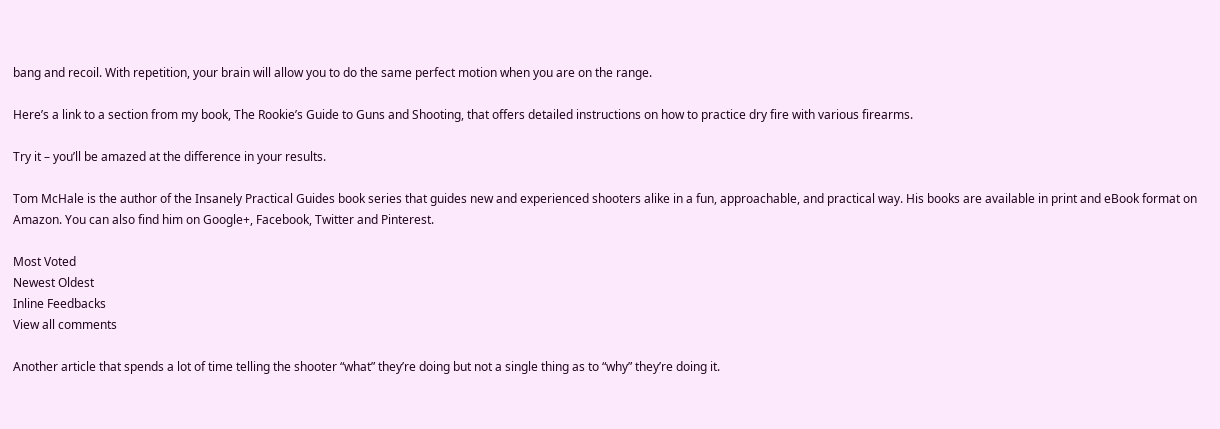bang and recoil. With repetition, your brain will allow you to do the same perfect motion when you are on the range.

Here’s a link to a section from my book, The Rookie’s Guide to Guns and Shooting, that offers detailed instructions on how to practice dry fire with various firearms.

Try it – you’ll be amazed at the difference in your results.

Tom McHale is the author of the Insanely Practical Guides book series that guides new and experienced shooters alike in a fun, approachable, and practical way. His books are available in print and eBook format on Amazon. You can also find him on Google+, Facebook, Twitter and Pinterest.

Most Voted
Newest Oldest
Inline Feedbacks
View all comments

Another article that spends a lot of time telling the shooter “what” they’re doing but not a single thing as to “why” they’re doing it.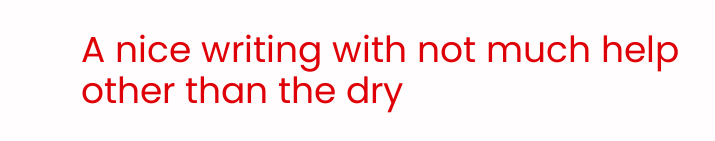A nice writing with not much help other than the dry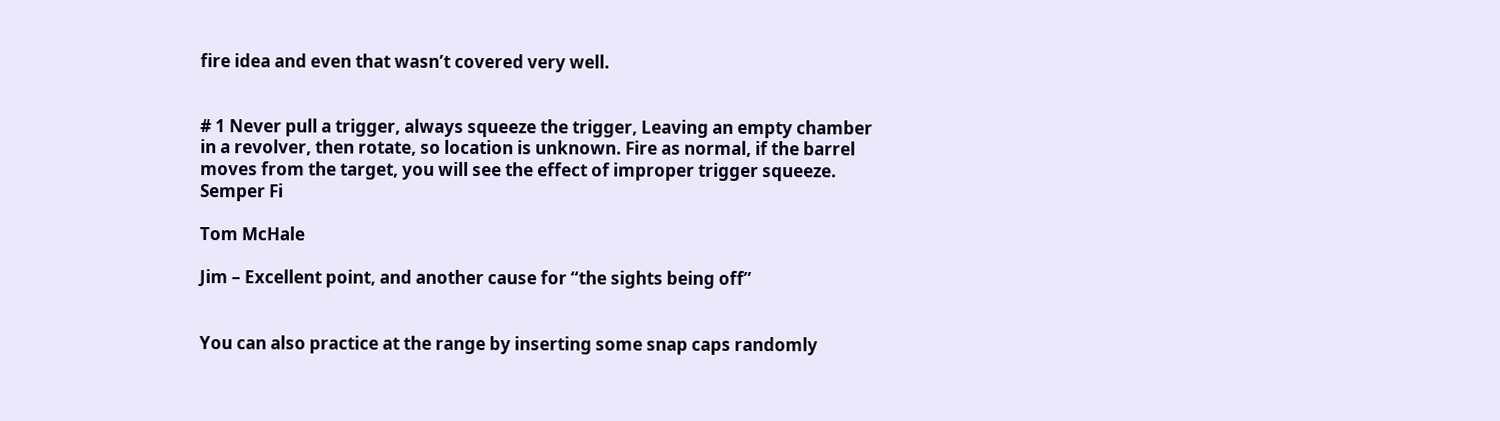fire idea and even that wasn’t covered very well.


# 1 Never pull a trigger, always squeeze the trigger, Leaving an empty chamber in a revolver, then rotate, so location is unknown. Fire as normal, if the barrel moves from the target, you will see the effect of improper trigger squeeze. Semper Fi

Tom McHale

Jim – Excellent point, and another cause for “the sights being off”


You can also practice at the range by inserting some snap caps randomly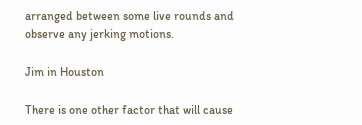arranged between some live rounds and observe any jerking motions.

Jim in Houston

There is one other factor that will cause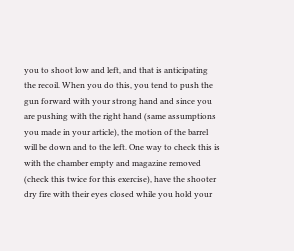you to shoot low and left, and that is anticipating the recoil. When you do this, you tend to push the gun forward with your strong hand and since you are pushing with the right hand (same assumptions you made in your article), the motion of the barrel will be down and to the left. One way to check this is with the chamber empty and magazine removed (check this twice for this exercise), have the shooter dry fire with their eyes closed while you hold your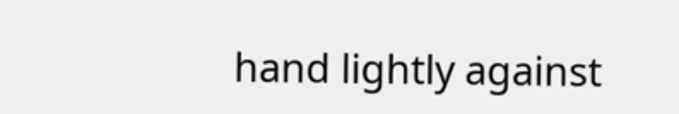hand lightly against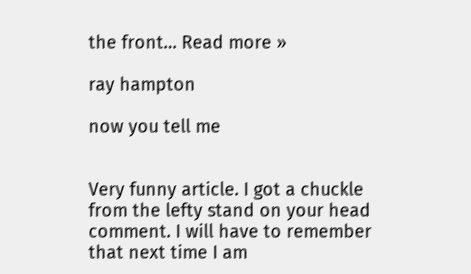the front… Read more »

ray hampton

now you tell me


Very funny article. I got a chuckle from the lefty stand on your head comment. I will have to remember that next time I am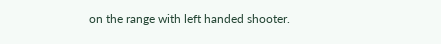on the range with left handed shooter.